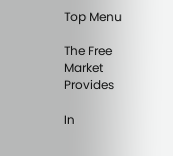Top Menu

The Free Market Provides

In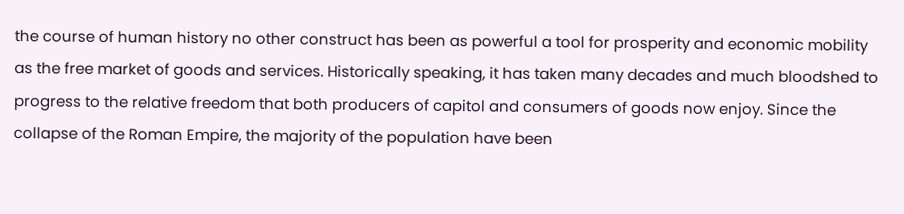the course of human history no other construct has been as powerful a tool for prosperity and economic mobility as the free market of goods and services. Historically speaking, it has taken many decades and much bloodshed to progress to the relative freedom that both producers of capitol and consumers of goods now enjoy. Since the collapse of the Roman Empire, the majority of the population have been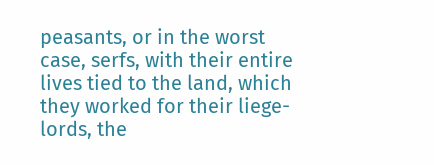peasants, or in the worst case, serfs, with their entire lives tied to the land, which they worked for their liege-lords, the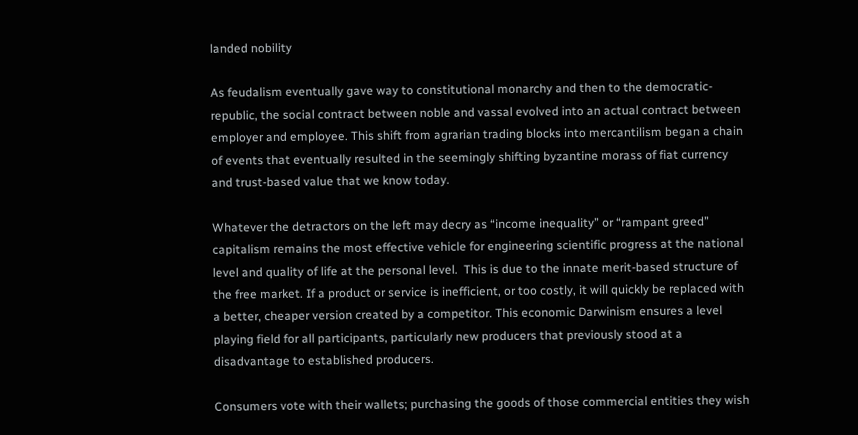landed nobility

As feudalism eventually gave way to constitutional monarchy and then to the democratic-republic, the social contract between noble and vassal evolved into an actual contract between employer and employee. This shift from agrarian trading blocks into mercantilism began a chain of events that eventually resulted in the seemingly shifting byzantine morass of fiat currency and trust-based value that we know today.

Whatever the detractors on the left may decry as “income inequality” or “rampant greed” capitalism remains the most effective vehicle for engineering scientific progress at the national level and quality of life at the personal level.  This is due to the innate merit-based structure of the free market. If a product or service is inefficient, or too costly, it will quickly be replaced with a better, cheaper version created by a competitor. This economic Darwinism ensures a level playing field for all participants, particularly new producers that previously stood at a disadvantage to established producers.

Consumers vote with their wallets; purchasing the goods of those commercial entities they wish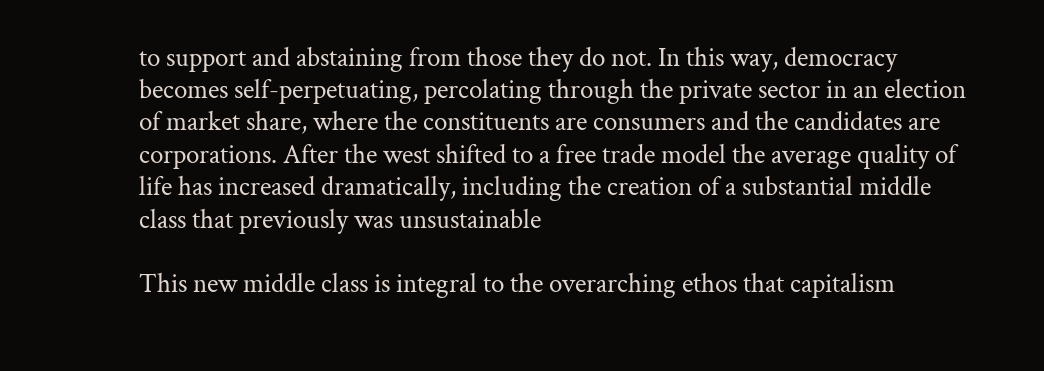to support and abstaining from those they do not. In this way, democracy becomes self-perpetuating, percolating through the private sector in an election of market share, where the constituents are consumers and the candidates are corporations. After the west shifted to a free trade model the average quality of life has increased dramatically, including the creation of a substantial middle class that previously was unsustainable

This new middle class is integral to the overarching ethos that capitalism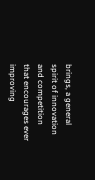brings, a general spirit of innovation and competition that encourages ever improving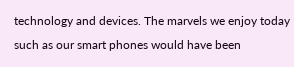technology and devices. The marvels we enjoy today such as our smart phones would have been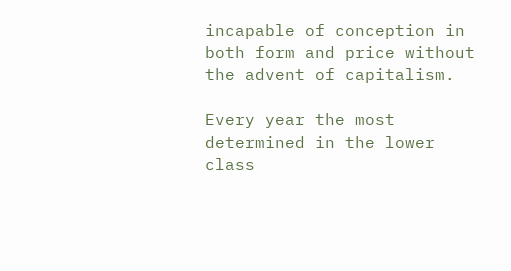incapable of conception in both form and price without the advent of capitalism.

Every year the most determined in the lower class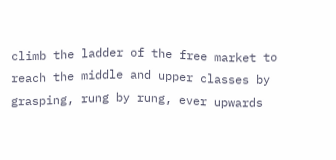climb the ladder of the free market to reach the middle and upper classes by grasping, rung by rung, ever upwards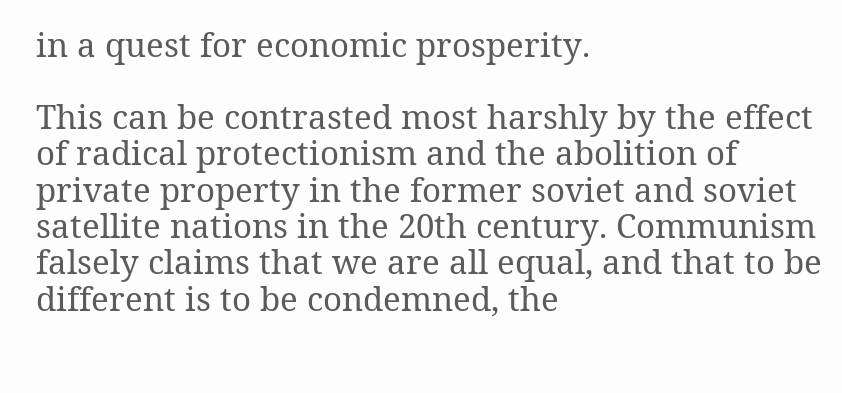in a quest for economic prosperity.

This can be contrasted most harshly by the effect of radical protectionism and the abolition of private property in the former soviet and soviet satellite nations in the 20th century. Communism falsely claims that we are all equal, and that to be different is to be condemned, the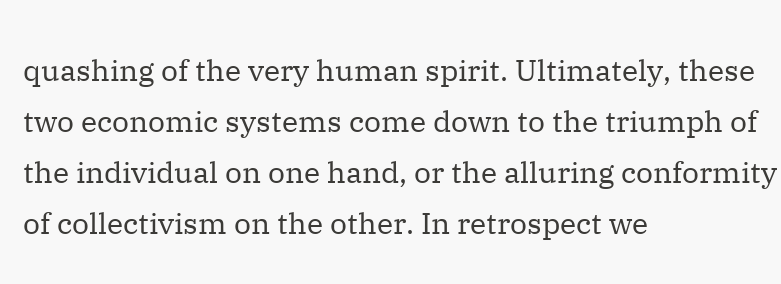quashing of the very human spirit. Ultimately, these two economic systems come down to the triumph of the individual on one hand, or the alluring conformity of collectivism on the other. In retrospect we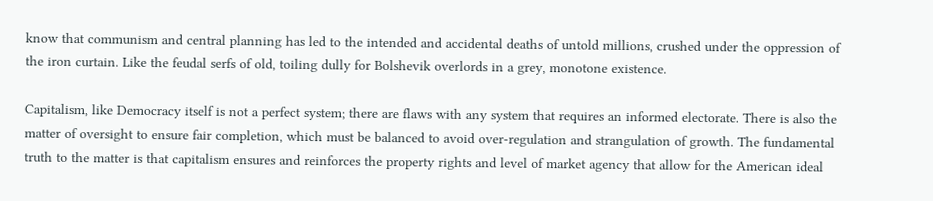know that communism and central planning has led to the intended and accidental deaths of untold millions, crushed under the oppression of the iron curtain. Like the feudal serfs of old, toiling dully for Bolshevik overlords in a grey, monotone existence.

Capitalism, like Democracy itself is not a perfect system; there are flaws with any system that requires an informed electorate. There is also the matter of oversight to ensure fair completion, which must be balanced to avoid over-regulation and strangulation of growth. The fundamental truth to the matter is that capitalism ensures and reinforces the property rights and level of market agency that allow for the American ideal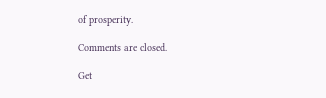of prosperity.

Comments are closed.

Get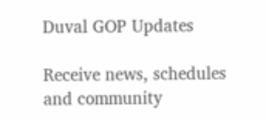Duval GOP Updates

Receive news, schedules and community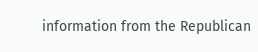information from the Republican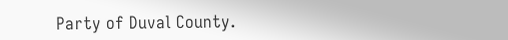Party of Duval County.